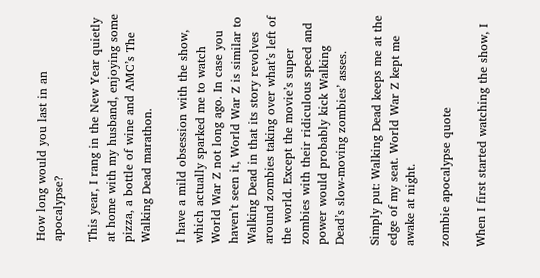How long would you last in an apocalypse?

This year, I rang in the New Year quietly at home with my husband, enjoying some pizza, a bottle of wine and AMC’s The Walking Dead marathon.

I have a mild obsession with the show, which actually sparked me to watch World War Z not long ago. In case you haven’t seen it, World War Z is similar to Walking Dead in that its story revolves around zombies taking over what’s left of the world. Except the movie’s super zombies with their ridiculous speed and power would probably kick Walking Dead’s slow-moving zombies’ asses.

Simply put: Walking Dead keeps me at the edge of my seat. World War Z kept me awake at night.

zombie apocalypse quote

When I first started watching the show, I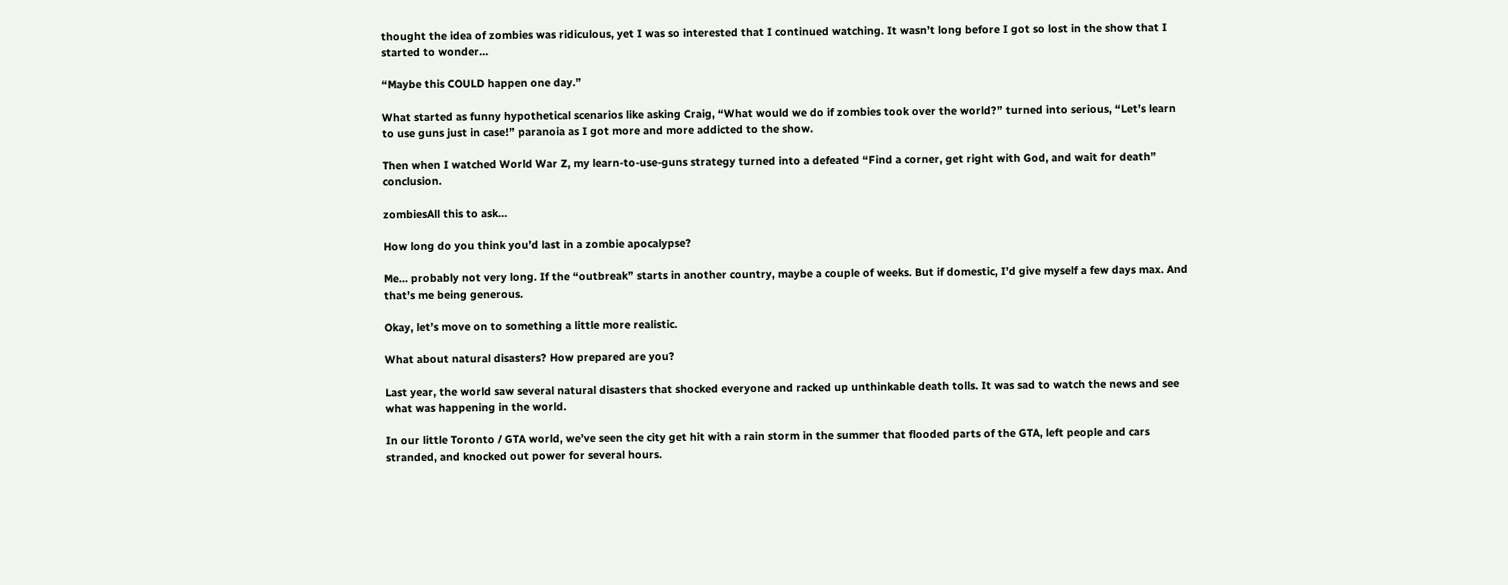thought the idea of zombies was ridiculous, yet I was so interested that I continued watching. It wasn’t long before I got so lost in the show that I started to wonder…

“Maybe this COULD happen one day.”

What started as funny hypothetical scenarios like asking Craig, “What would we do if zombies took over the world?” turned into serious, “Let’s learn to use guns just in case!” paranoia as I got more and more addicted to the show.

Then when I watched World War Z, my learn-to-use-guns strategy turned into a defeated “Find a corner, get right with God, and wait for death” conclusion.

zombiesAll this to ask…

How long do you think you’d last in a zombie apocalypse?

Me… probably not very long. If the “outbreak” starts in another country, maybe a couple of weeks. But if domestic, I’d give myself a few days max. And that’s me being generous.

Okay, let’s move on to something a little more realistic.

What about natural disasters? How prepared are you?

Last year, the world saw several natural disasters that shocked everyone and racked up unthinkable death tolls. It was sad to watch the news and see what was happening in the world.

In our little Toronto / GTA world, we’ve seen the city get hit with a rain storm in the summer that flooded parts of the GTA, left people and cars stranded, and knocked out power for several hours.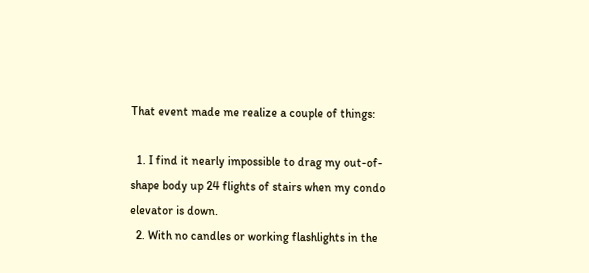That event made me realize a couple of things:

  1. I find it nearly impossible to drag my out-of-shape body up 24 flights of stairs when my condo elevator is down.
  2. With no candles or working flashlights in the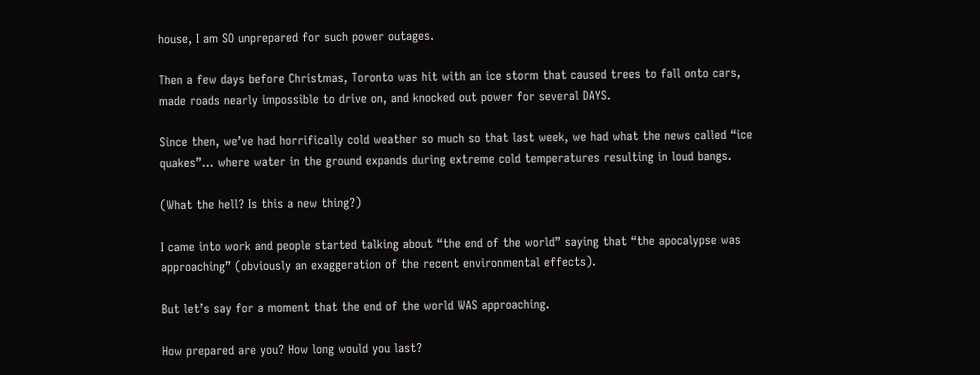house, I am SO unprepared for such power outages.

Then a few days before Christmas, Toronto was hit with an ice storm that caused trees to fall onto cars, made roads nearly impossible to drive on, and knocked out power for several DAYS.

Since then, we’ve had horrifically cold weather so much so that last week, we had what the news called “ice quakes”… where water in the ground expands during extreme cold temperatures resulting in loud bangs.

(What the hell? Is this a new thing?)

I came into work and people started talking about “the end of the world” saying that “the apocalypse was approaching” (obviously an exaggeration of the recent environmental effects).

But let’s say for a moment that the end of the world WAS approaching.

How prepared are you? How long would you last?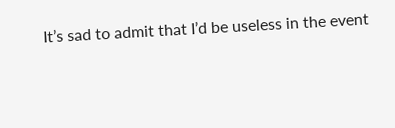It’s sad to admit that I’d be useless in the event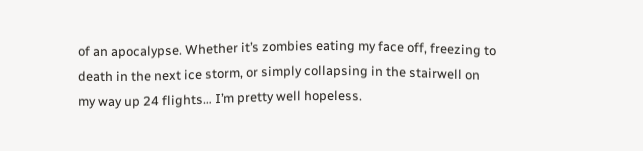of an apocalypse. Whether it’s zombies eating my face off, freezing to death in the next ice storm, or simply collapsing in the stairwell on my way up 24 flights… I’m pretty well hopeless.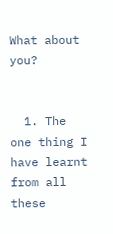What about you?


  1. The one thing I have learnt from all these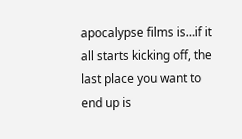apocalypse films is…if it all starts kicking off, the last place you want to end up is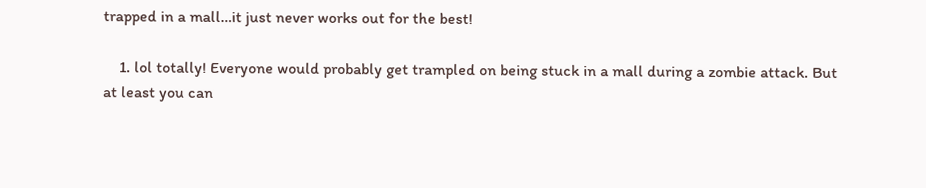trapped in a mall…it just never works out for the best!

    1. lol totally! Everyone would probably get trampled on being stuck in a mall during a zombie attack. But at least you can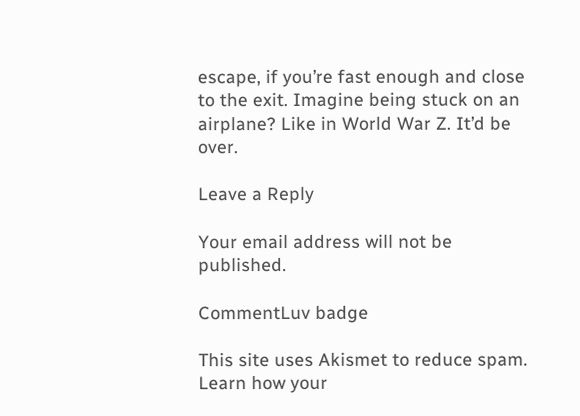escape, if you’re fast enough and close to the exit. Imagine being stuck on an airplane? Like in World War Z. It’d be over.

Leave a Reply

Your email address will not be published.

CommentLuv badge

This site uses Akismet to reduce spam. Learn how your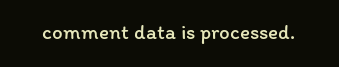comment data is processed.